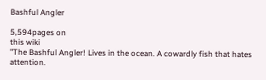Bashful Angler

5,594pages on
this wiki
"The Bashful Angler! Lives in the ocean. A cowardly fish that hates attention.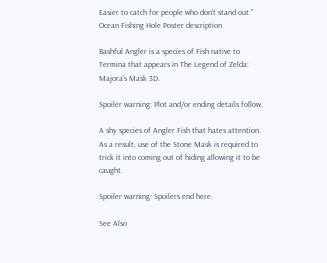Easier to catch for people who don't stand out."
Ocean Fishing Hole Poster description

Bashful Angler is a species of Fish native to Termina that appears in The Legend of Zelda: Majora's Mask 3D.

Spoiler warning: Plot and/or ending details follow.

A shy species of Angler Fish that hates attention. As a result, use of the Stone Mask is required to trick it into coming out of hiding allowing it to be caught.

Spoiler warning: Spoilers end here.

See Also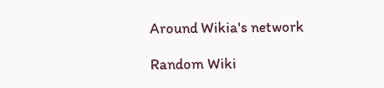Around Wikia's network

Random Wiki